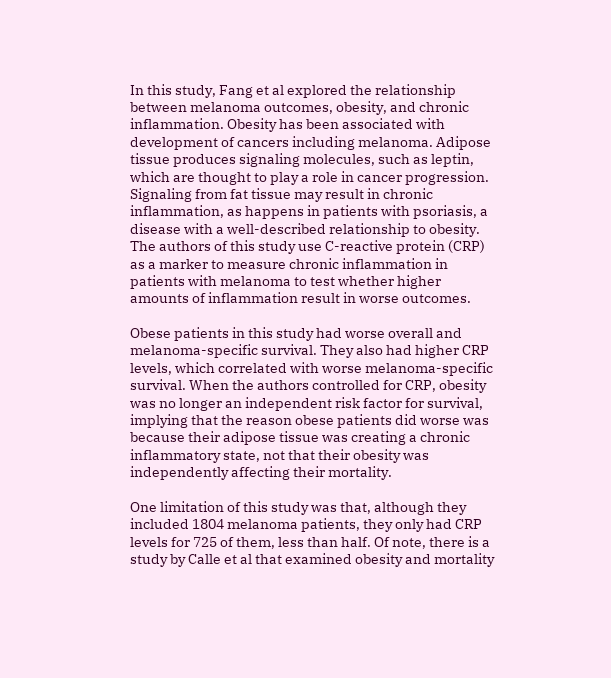In this study, Fang et al explored the relationship between melanoma outcomes, obesity, and chronic inflammation. Obesity has been associated with development of cancers including melanoma. Adipose tissue produces signaling molecules, such as leptin, which are thought to play a role in cancer progression. Signaling from fat tissue may result in chronic inflammation, as happens in patients with psoriasis, a disease with a well-described relationship to obesity. The authors of this study use C-reactive protein (CRP) as a marker to measure chronic inflammation in patients with melanoma to test whether higher amounts of inflammation result in worse outcomes.

Obese patients in this study had worse overall and melanoma-specific survival. They also had higher CRP levels, which correlated with worse melanoma-specific survival. When the authors controlled for CRP, obesity was no longer an independent risk factor for survival, implying that the reason obese patients did worse was because their adipose tissue was creating a chronic inflammatory state, not that their obesity was independently affecting their mortality.

One limitation of this study was that, although they included 1804 melanoma patients, they only had CRP levels for 725 of them, less than half. Of note, there is a study by Calle et al that examined obesity and mortality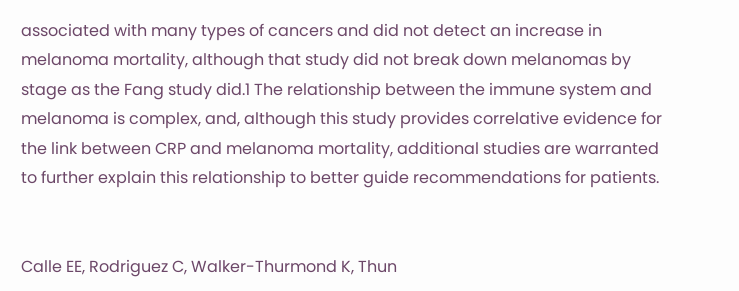associated with many types of cancers and did not detect an increase in melanoma mortality, although that study did not break down melanomas by stage as the Fang study did.1 The relationship between the immune system and melanoma is complex, and, although this study provides correlative evidence for the link between CRP and melanoma mortality, additional studies are warranted to further explain this relationship to better guide recommendations for patients.


Calle EE, Rodriguez C, Walker-Thurmond K, Thun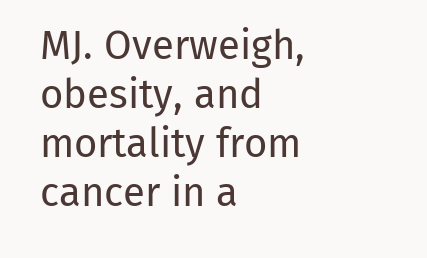MJ. Overweigh, obesity, and mortality from cancer in a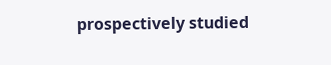prospectively studied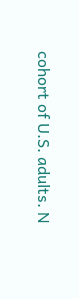cohort of U.S. adults. N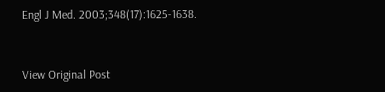Engl J Med. 2003;348(17):1625-1638.


View Original Post